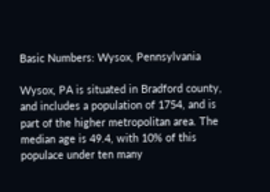Basic Numbers: Wysox, Pennsylvania

Wysox, PA is situated in Bradford county, and includes a population of 1754, and is part of the higher metropolitan area. The median age is 49.4, with 10% of this populace under ten many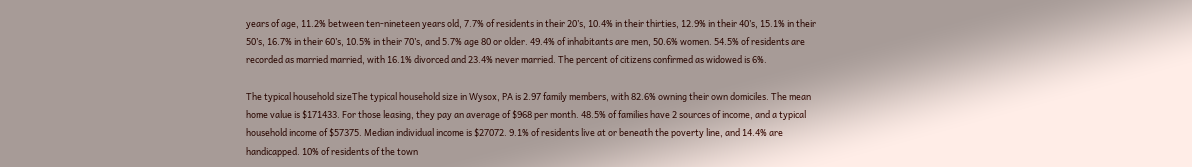years of age, 11.2% between ten-nineteen years old, 7.7% of residents in their 20’s, 10.4% in their thirties, 12.9% in their 40’s, 15.1% in their 50’s, 16.7% in their 60’s, 10.5% in their 70’s, and 5.7% age 80 or older. 49.4% of inhabitants are men, 50.6% women. 54.5% of residents are recorded as married married, with 16.1% divorced and 23.4% never married. The percent of citizens confirmed as widowed is 6%.

The typical household sizeThe typical household size in Wysox, PA is 2.97 family members, with 82.6% owning their own domiciles. The mean home value is $171433. For those leasing, they pay an average of $968 per month. 48.5% of families have 2 sources of income, and a typical household income of $57375. Median individual income is $27072. 9.1% of residents live at or beneath the poverty line, and 14.4% are handicapped. 10% of residents of the town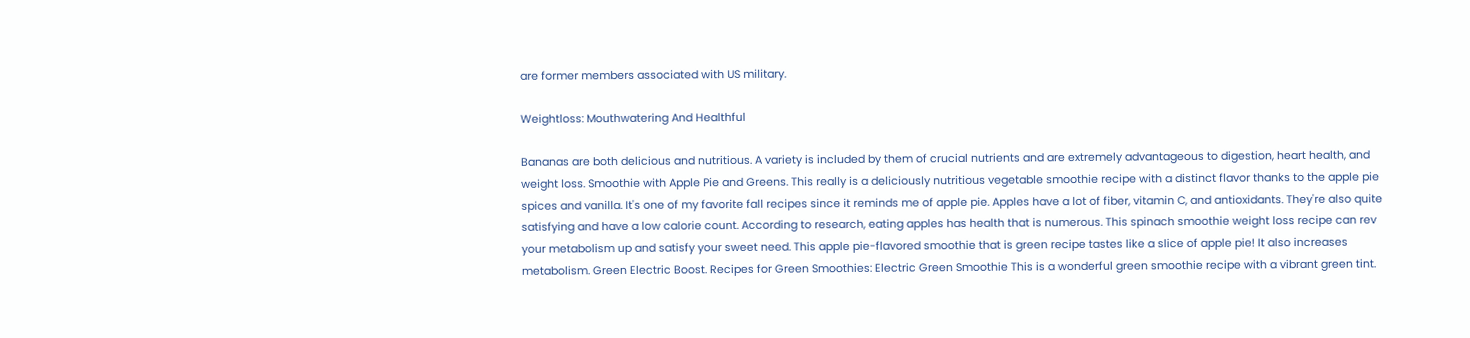are former members associated with US military.

Weightloss: Mouthwatering And Healthful

Bananas are both delicious and nutritious. A variety is included by them of crucial nutrients and are extremely advantageous to digestion, heart health, and weight loss. Smoothie with Apple Pie and Greens. This really is a deliciously nutritious vegetable smoothie recipe with a distinct flavor thanks to the apple pie spices and vanilla. It's one of my favorite fall recipes since it reminds me of apple pie. Apples have a lot of fiber, vitamin C, and antioxidants. They're also quite satisfying and have a low calorie count. According to research, eating apples has health that is numerous. This spinach smoothie weight loss recipe can rev your metabolism up and satisfy your sweet need. This apple pie-flavored smoothie that is green recipe tastes like a slice of apple pie! It also increases metabolism. Green Electric Boost. Recipes for Green Smoothies: Electric Green Smoothie This is a wonderful green smoothie recipe with a vibrant green tint.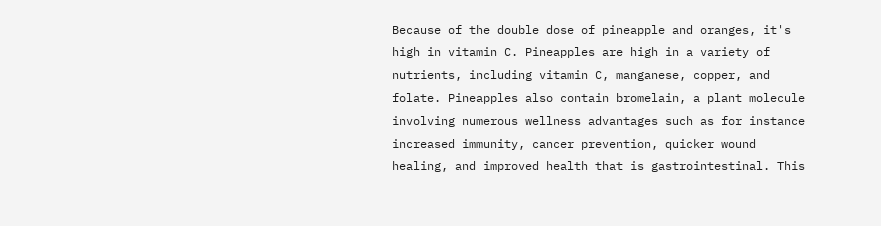Because of the double dose of pineapple and oranges, it's high in vitamin C. Pineapples are high in a variety of nutrients, including vitamin C, manganese, copper, and folate. Pineapples also contain bromelain, a plant molecule involving numerous wellness advantages such as for instance increased immunity, cancer prevention, quicker wound healing, and improved health that is gastrointestinal. This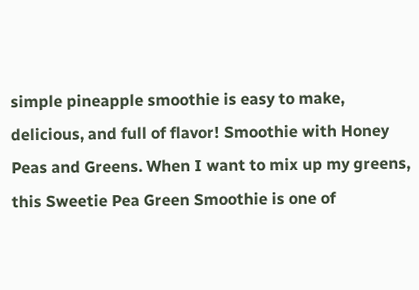simple pineapple smoothie is easy to make, delicious, and full of flavor! Smoothie with Honey Peas and Greens. When I want to mix up my greens, this Sweetie Pea Green Smoothie is one of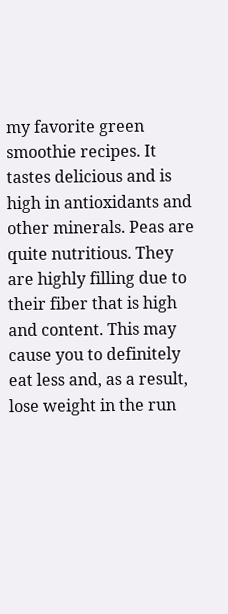my favorite green smoothie recipes. It tastes delicious and is high in antioxidants and other minerals. Peas are quite nutritious. They are highly filling due to their fiber that is high and content. This may cause you to definitely eat less and, as a result, lose weight in the run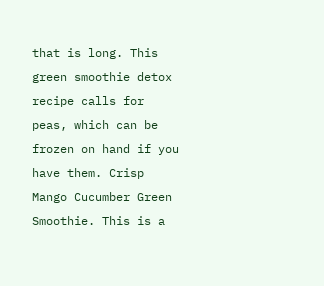that is long. This green smoothie detox recipe calls for peas, which can be frozen on hand if you have them. Crisp Mango Cucumber Green Smoothie. This is a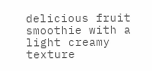delicious fruit smoothie with a light creamy texture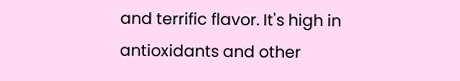and terrific flavor. It's high in antioxidants and other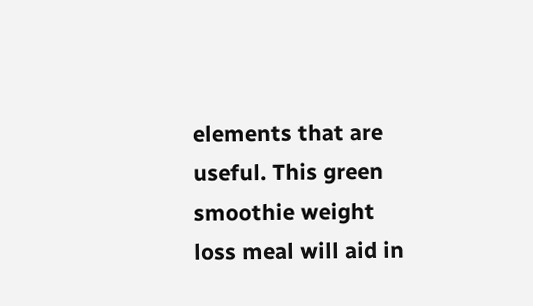elements that are useful. This green smoothie weight loss meal will aid in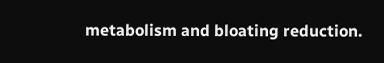metabolism and bloating reduction.